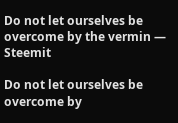Do not let ourselves be overcome by the vermin — Steemit

Do not let ourselves be overcome by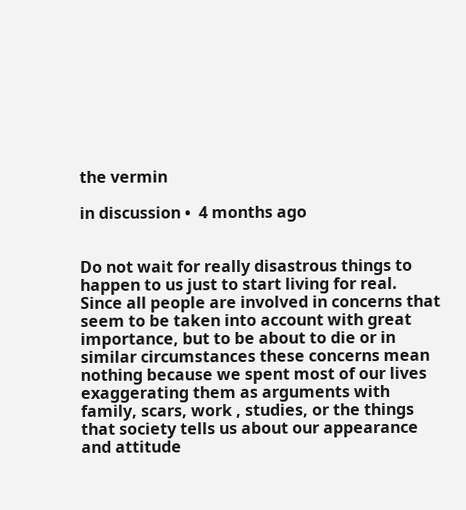the vermin

in discussion •  4 months ago


Do not wait for really disastrous things to happen to us just to start living for real.
Since all people are involved in concerns that seem to be taken into account with great importance, but to be about to die or in similar circumstances these concerns mean nothing because we spent most of our lives exaggerating them as arguments with family, scars, work , studies, or the things that society tells us about our appearance and attitude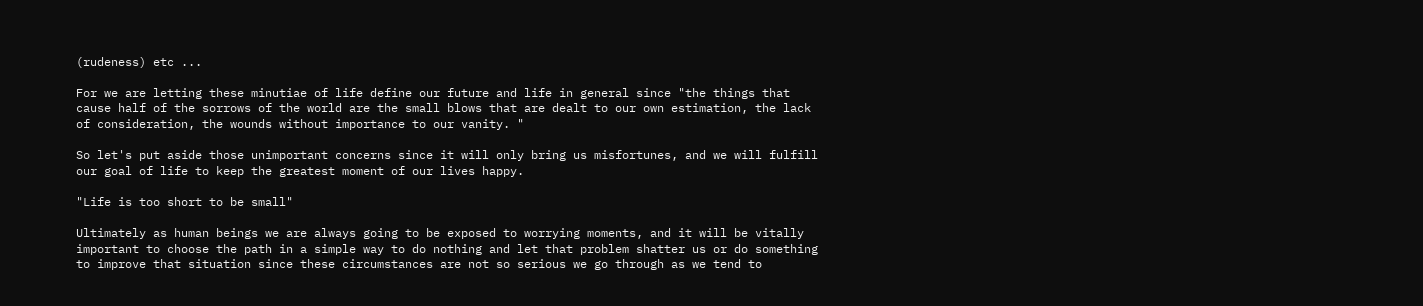(rudeness) etc ...

For we are letting these minutiae of life define our future and life in general since "the things that cause half of the sorrows of the world are the small blows that are dealt to our own estimation, the lack of consideration, the wounds without importance to our vanity. "

So let's put aside those unimportant concerns since it will only bring us misfortunes, and we will fulfill our goal of life to keep the greatest moment of our lives happy.

"Life is too short to be small"

Ultimately as human beings we are always going to be exposed to worrying moments, and it will be vitally important to choose the path in a simple way to do nothing and let that problem shatter us or do something to improve that situation since these circumstances are not so serious we go through as we tend to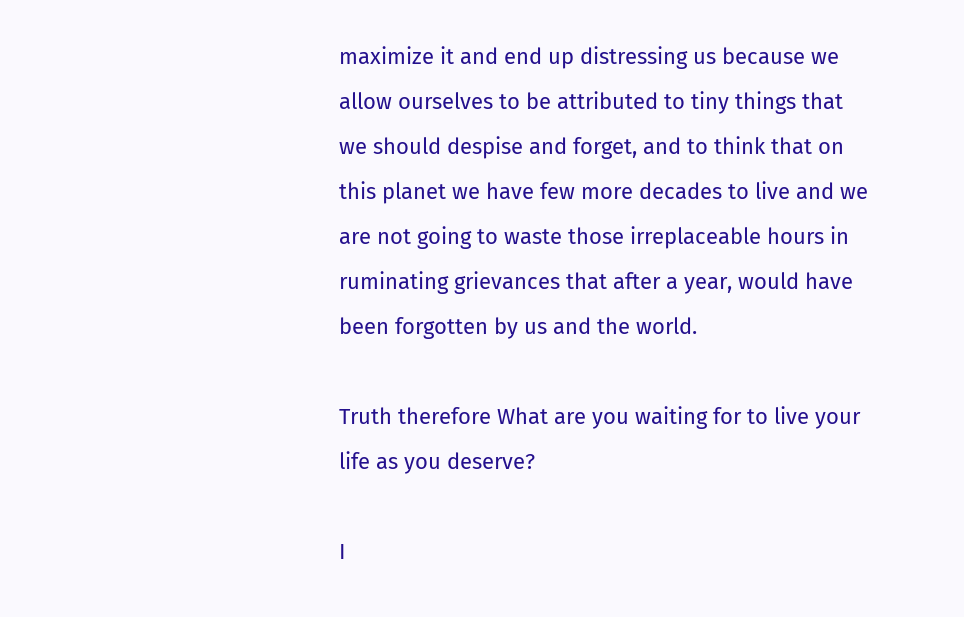maximize it and end up distressing us because we allow ourselves to be attributed to tiny things that we should despise and forget, and to think that on this planet we have few more decades to live and we are not going to waste those irreplaceable hours in ruminating grievances that after a year, would have been forgotten by us and the world.

Truth therefore What are you waiting for to live your life as you deserve?

I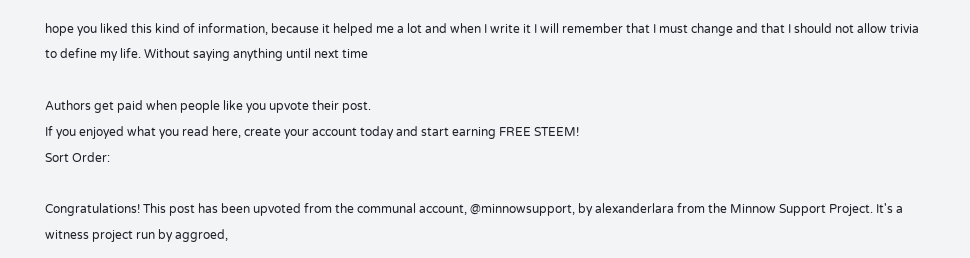hope you liked this kind of information, because it helped me a lot and when I write it I will remember that I must change and that I should not allow trivia to define my life. Without saying anything until next time

Authors get paid when people like you upvote their post.
If you enjoyed what you read here, create your account today and start earning FREE STEEM!
Sort Order:

Congratulations! This post has been upvoted from the communal account, @minnowsupport, by alexanderlara from the Minnow Support Project. It's a witness project run by aggroed,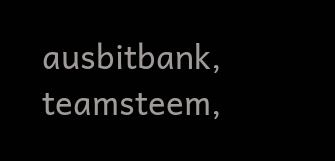ausbitbank, teamsteem,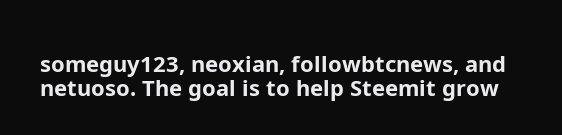someguy123, neoxian, followbtcnews, and netuoso. The goal is to help Steemit grow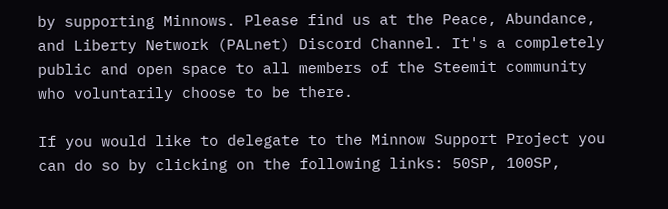by supporting Minnows. Please find us at the Peace, Abundance, and Liberty Network (PALnet) Discord Channel. It's a completely public and open space to all members of the Steemit community who voluntarily choose to be there.

If you would like to delegate to the Minnow Support Project you can do so by clicking on the following links: 50SP, 100SP,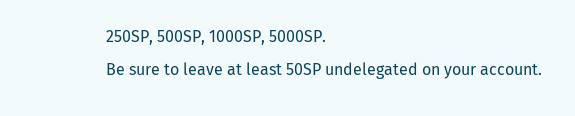250SP, 500SP, 1000SP, 5000SP.
Be sure to leave at least 50SP undelegated on your account.